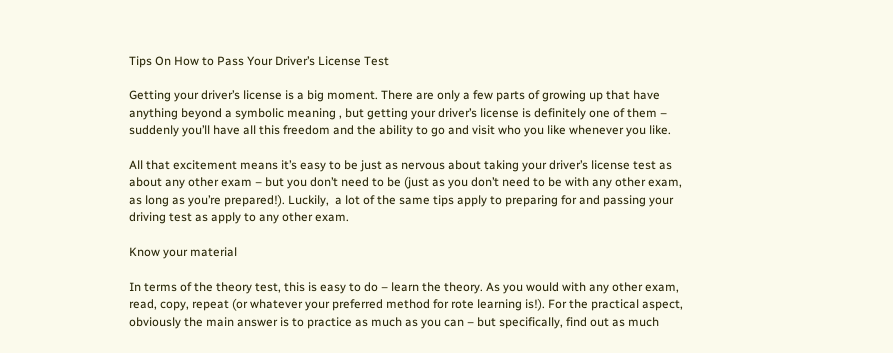Tips On How to Pass Your Driver’s License Test

Getting your driver’s license is a big moment. There are only a few parts of growing up that have anything beyond a symbolic meaning , but getting your driver’s license is definitely one of them – suddenly you’ll have all this freedom and the ability to go and visit who you like whenever you like.

All that excitement means it’s easy to be just as nervous about taking your driver’s license test as about any other exam – but you don’t need to be (just as you don’t need to be with any other exam, as long as you’re prepared!). Luckily,  a lot of the same tips apply to preparing for and passing your driving test as apply to any other exam.

Know your material

In terms of the theory test, this is easy to do – learn the theory. As you would with any other exam, read, copy, repeat (or whatever your preferred method for rote learning is!). For the practical aspect, obviously the main answer is to practice as much as you can – but specifically, find out as much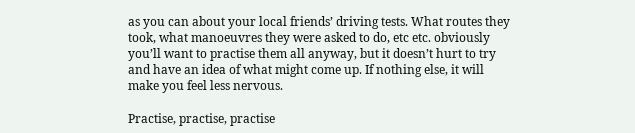as you can about your local friends’ driving tests. What routes they took, what manoeuvres they were asked to do, etc etc. obviously you’ll want to practise them all anyway, but it doesn’t hurt to try and have an idea of what might come up. If nothing else, it will make you feel less nervous.

Practise, practise, practise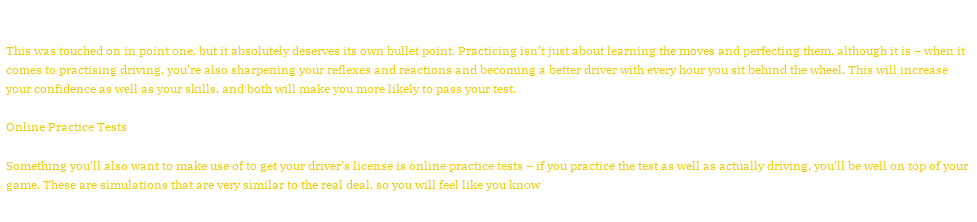This was touched on in point one, but it absolutely deserves its own bullet point. Practicing isn’t just about learning the moves and perfecting them, although it is – when it comes to practising driving, you’re also sharpening your reflexes and reactions and becoming a better driver with every hour you sit behind the wheel. This will increase your confidence as well as your skills, and both will make you more likely to pass your test.

Online Practice Tests

Something you’ll also want to make use of to get your driver’s license is online practice tests – if you practice the test as well as actually driving, you’ll be well on top of your game. These are simulations that are very similar to the real deal, so you will feel like you know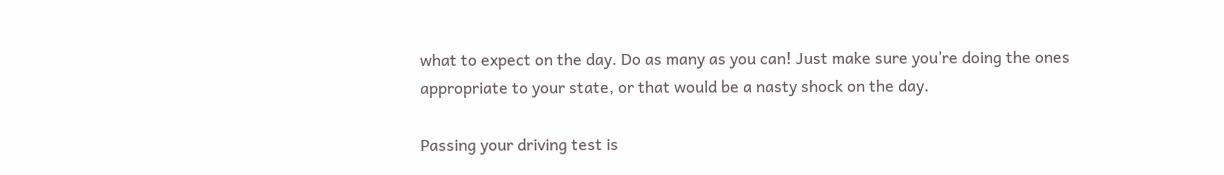what to expect on the day. Do as many as you can! Just make sure you’re doing the ones appropriate to your state, or that would be a nasty shock on the day.

Passing your driving test is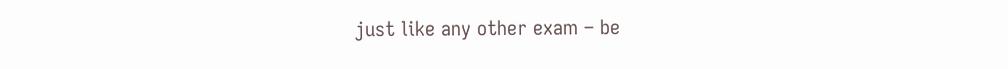just like any other exam – be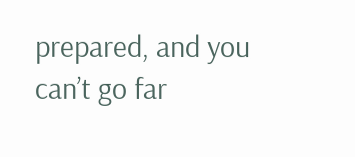prepared, and you can’t go far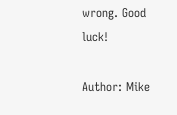wrong. Good luck!

Author: Mike